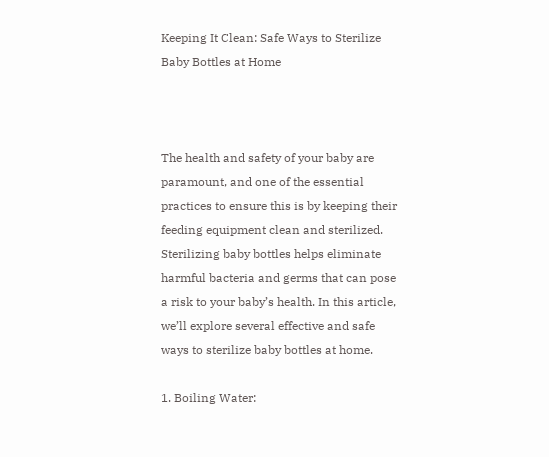Keeping It Clean: Safe Ways to Sterilize Baby Bottles at Home



The health and safety of your baby are paramount, and one of the essential practices to ensure this is by keeping their feeding equipment clean and sterilized. Sterilizing baby bottles helps eliminate harmful bacteria and germs that can pose a risk to your baby’s health. In this article, we’ll explore several effective and safe ways to sterilize baby bottles at home.

1. Boiling Water: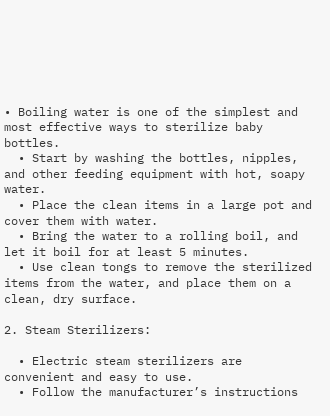• Boiling water is one of the simplest and most effective ways to sterilize baby bottles.
  • Start by washing the bottles, nipples, and other feeding equipment with hot, soapy water.
  • Place the clean items in a large pot and cover them with water.
  • Bring the water to a rolling boil, and let it boil for at least 5 minutes.
  • Use clean tongs to remove the sterilized items from the water, and place them on a clean, dry surface.

2. Steam Sterilizers:

  • Electric steam sterilizers are convenient and easy to use.
  • Follow the manufacturer’s instructions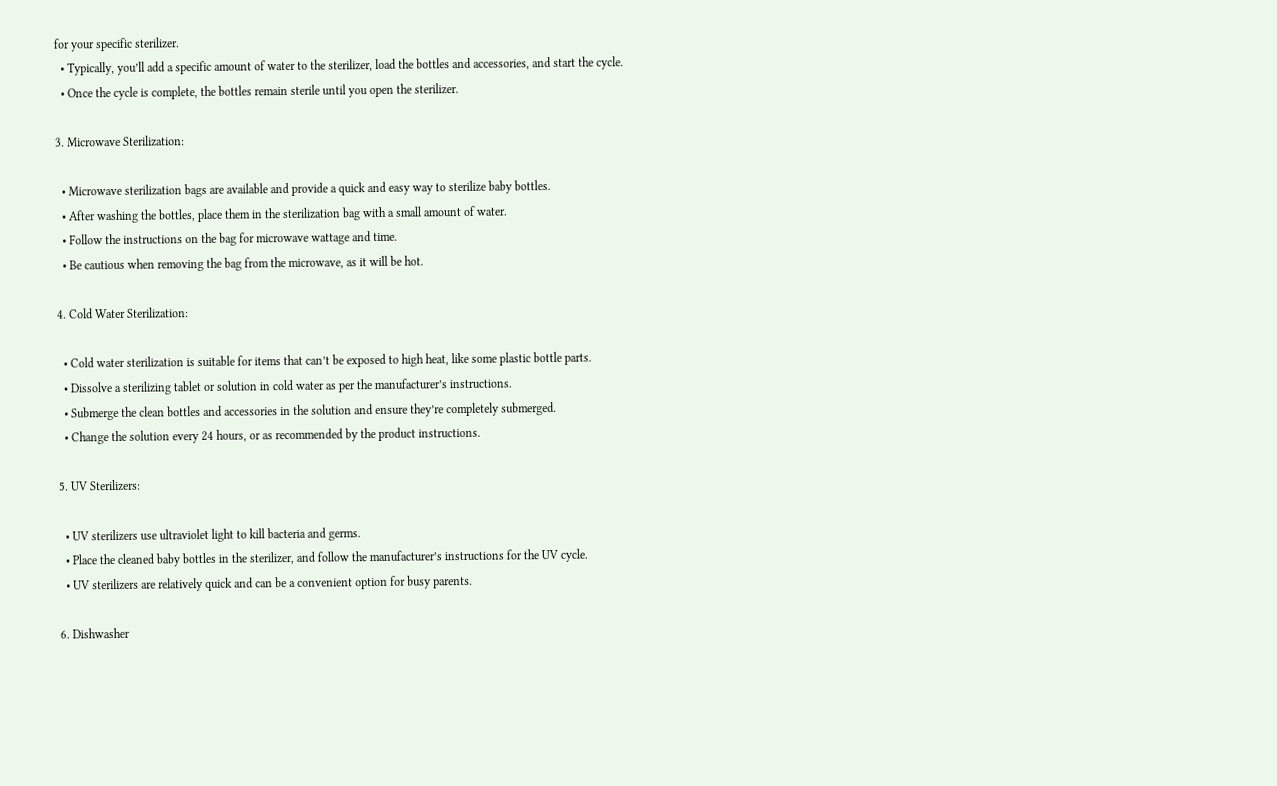for your specific sterilizer.
  • Typically, you’ll add a specific amount of water to the sterilizer, load the bottles and accessories, and start the cycle.
  • Once the cycle is complete, the bottles remain sterile until you open the sterilizer.

3. Microwave Sterilization:

  • Microwave sterilization bags are available and provide a quick and easy way to sterilize baby bottles.
  • After washing the bottles, place them in the sterilization bag with a small amount of water.
  • Follow the instructions on the bag for microwave wattage and time.
  • Be cautious when removing the bag from the microwave, as it will be hot.

4. Cold Water Sterilization:

  • Cold water sterilization is suitable for items that can’t be exposed to high heat, like some plastic bottle parts.
  • Dissolve a sterilizing tablet or solution in cold water as per the manufacturer’s instructions.
  • Submerge the clean bottles and accessories in the solution and ensure they’re completely submerged.
  • Change the solution every 24 hours, or as recommended by the product instructions.

5. UV Sterilizers:

  • UV sterilizers use ultraviolet light to kill bacteria and germs.
  • Place the cleaned baby bottles in the sterilizer, and follow the manufacturer’s instructions for the UV cycle.
  • UV sterilizers are relatively quick and can be a convenient option for busy parents.

6. Dishwasher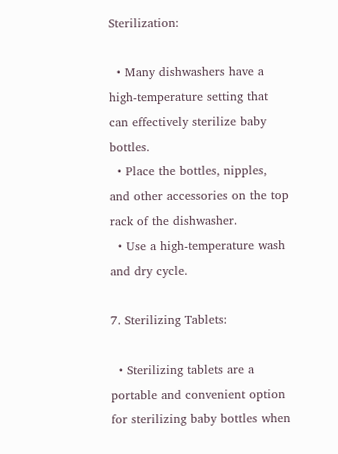Sterilization:

  • Many dishwashers have a high-temperature setting that can effectively sterilize baby bottles.
  • Place the bottles, nipples, and other accessories on the top rack of the dishwasher.
  • Use a high-temperature wash and dry cycle.

7. Sterilizing Tablets:

  • Sterilizing tablets are a portable and convenient option for sterilizing baby bottles when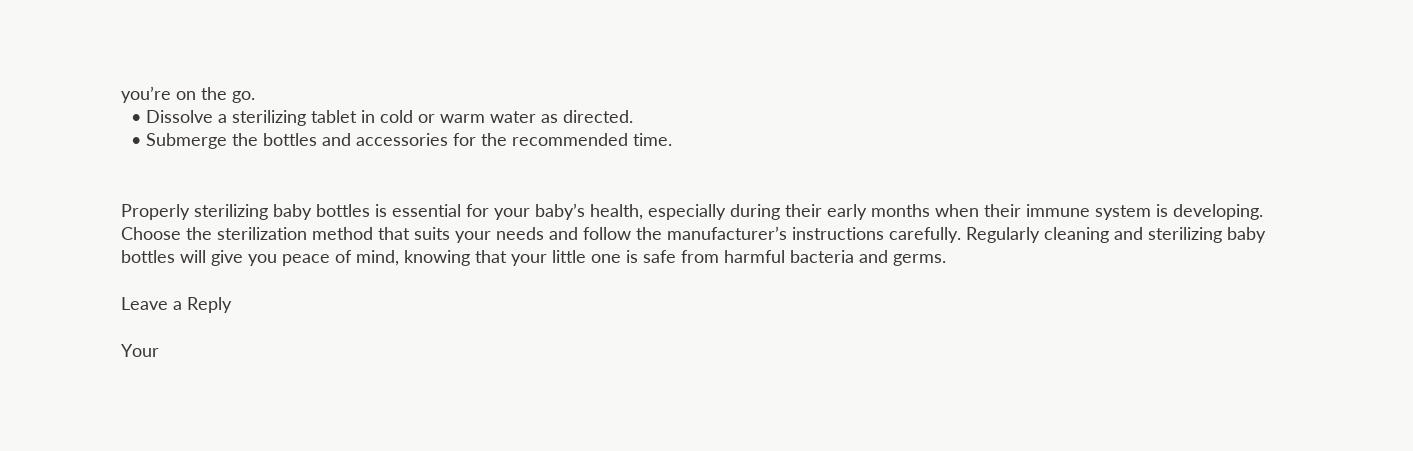you’re on the go.
  • Dissolve a sterilizing tablet in cold or warm water as directed.
  • Submerge the bottles and accessories for the recommended time.


Properly sterilizing baby bottles is essential for your baby’s health, especially during their early months when their immune system is developing. Choose the sterilization method that suits your needs and follow the manufacturer’s instructions carefully. Regularly cleaning and sterilizing baby bottles will give you peace of mind, knowing that your little one is safe from harmful bacteria and germs.

Leave a Reply

Your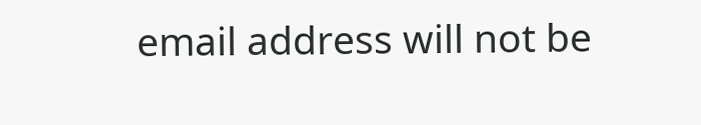email address will not be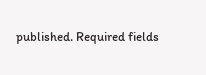published. Required fields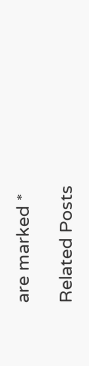are marked *

Related Posts